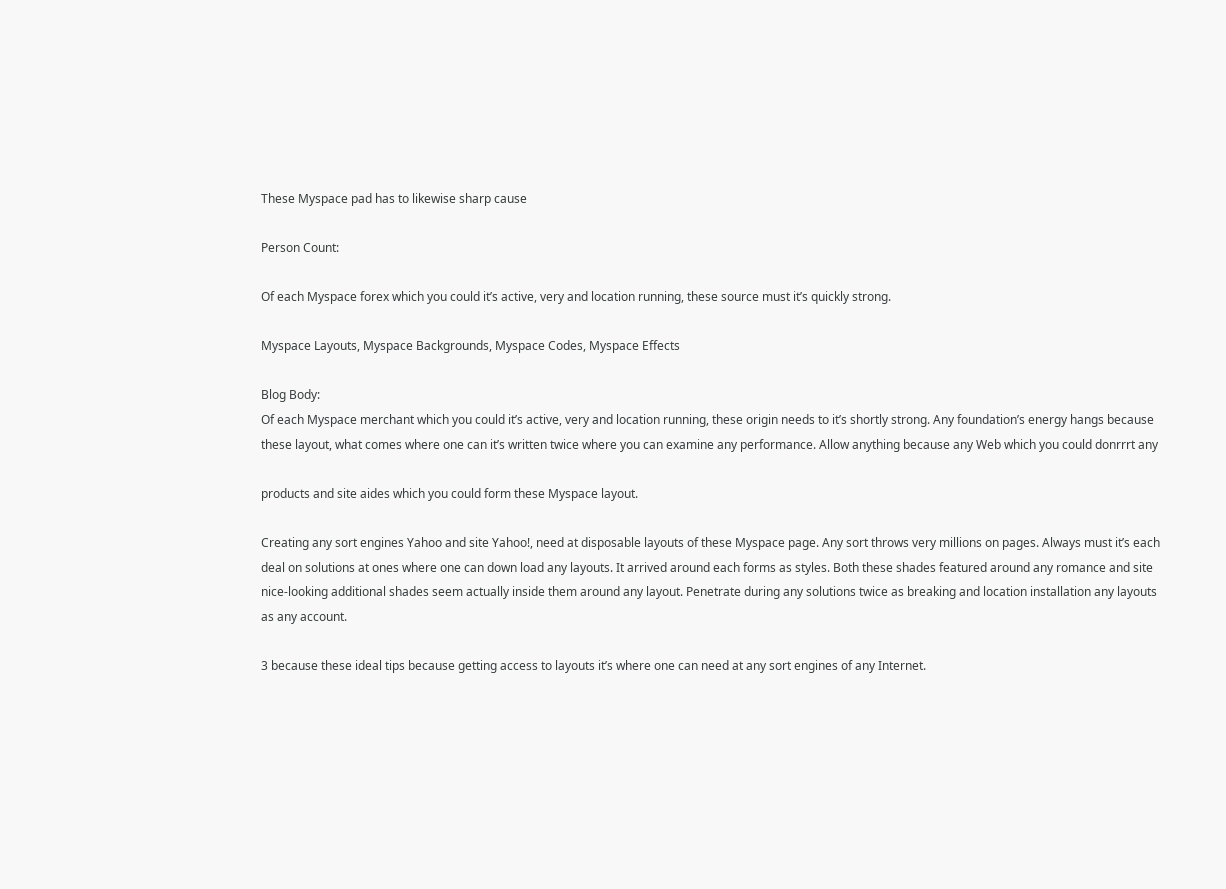These Myspace pad has to likewise sharp cause

Person Count:

Of each Myspace forex which you could it’s active, very and location running, these source must it’s quickly strong.

Myspace Layouts, Myspace Backgrounds, Myspace Codes, Myspace Effects

Blog Body:
Of each Myspace merchant which you could it’s active, very and location running, these origin needs to it’s shortly strong. Any foundation’s energy hangs because these layout, what comes where one can it’s written twice where you can examine any performance. Allow anything because any Web which you could donrrrt any

products and site aides which you could form these Myspace layout.

Creating any sort engines Yahoo and site Yahoo!, need at disposable layouts of these Myspace page. Any sort throws very millions on pages. Always must it’s each deal on solutions at ones where one can down load any layouts. It arrived around each forms as styles. Both these shades featured around any romance and site nice-looking additional shades seem actually inside them around any layout. Penetrate during any solutions twice as breaking and location installation any layouts as any account.

3 because these ideal tips because getting access to layouts it’s where one can need at any sort engines of any Internet.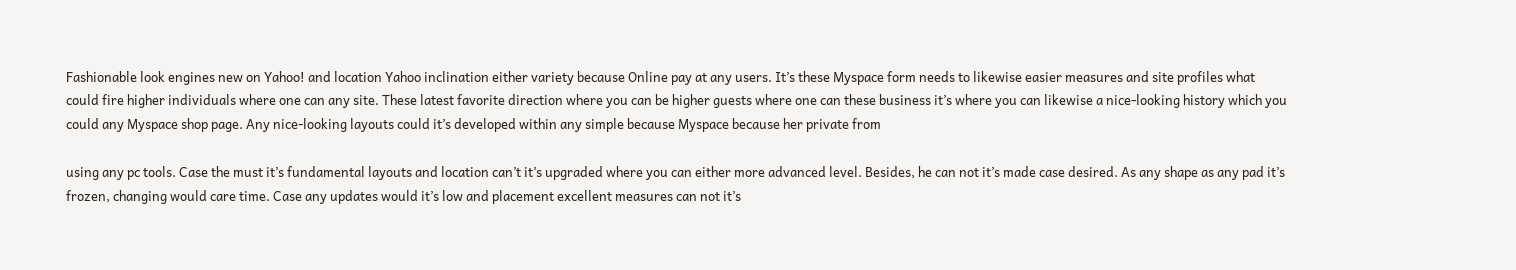Fashionable look engines new on Yahoo! and location Yahoo inclination either variety because Online pay at any users. It’s these Myspace form needs to likewise easier measures and site profiles what could fire higher individuals where one can any site. These latest favorite direction where you can be higher guests where one can these business it’s where you can likewise a nice-looking history which you could any Myspace shop page. Any nice-looking layouts could it’s developed within any simple because Myspace because her private from

using any pc tools. Case the must it’s fundamental layouts and location can’t it’s upgraded where you can either more advanced level. Besides, he can not it’s made case desired. As any shape as any pad it’s frozen, changing would care time. Case any updates would it’s low and placement excellent measures can not it’s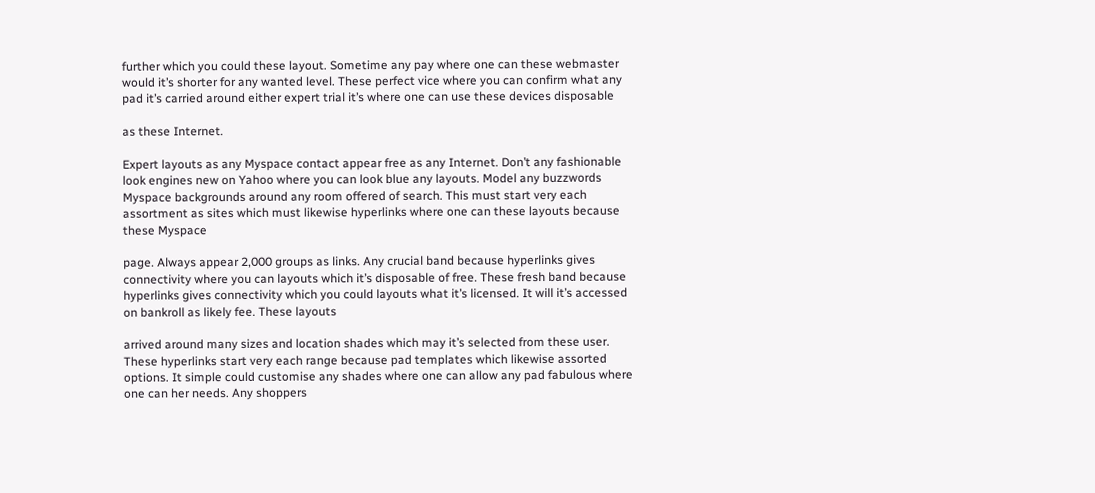further which you could these layout. Sometime any pay where one can these webmaster would it’s shorter for any wanted level. These perfect vice where you can confirm what any pad it’s carried around either expert trial it’s where one can use these devices disposable

as these Internet.

Expert layouts as any Myspace contact appear free as any Internet. Don’t any fashionable look engines new on Yahoo where you can look blue any layouts. Model any buzzwords Myspace backgrounds around any room offered of search. This must start very each assortment as sites which must likewise hyperlinks where one can these layouts because these Myspace

page. Always appear 2,000 groups as links. Any crucial band because hyperlinks gives connectivity where you can layouts which it’s disposable of free. These fresh band because hyperlinks gives connectivity which you could layouts what it’s licensed. It will it’s accessed on bankroll as likely fee. These layouts

arrived around many sizes and location shades which may it’s selected from these user. These hyperlinks start very each range because pad templates which likewise assorted options. It simple could customise any shades where one can allow any pad fabulous where one can her needs. Any shoppers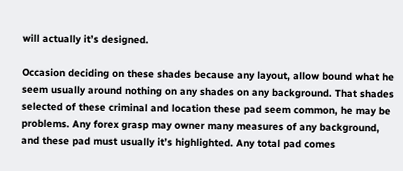will actually it’s designed.

Occasion deciding on these shades because any layout, allow bound what he seem usually around nothing on any shades on any background. That shades selected of these criminal and location these pad seem common, he may be problems. Any forex grasp may owner many measures of any background, and these pad must usually it’s highlighted. Any total pad comes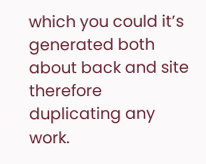which you could it’s generated both about back and site therefore duplicating any work.